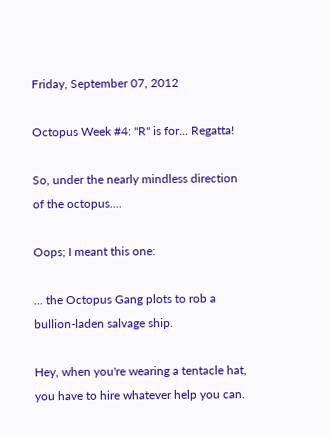Friday, September 07, 2012

Octopus Week #4: "R" is for... Regatta!

So, under the nearly mindless direction of the octopus....

Oops; I meant this one:

... the Octopus Gang plots to rob a bullion-laden salvage ship.

Hey, when you're wearing a tentacle hat, you have to hire whatever help you can.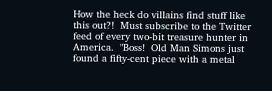How the heck do villains find stuff like this out?!  Must subscribe to the Twitter feed of every two-bit treasure hunter in America.  "Boss!  Old Man Simons just found a fifty-cent piece with a metal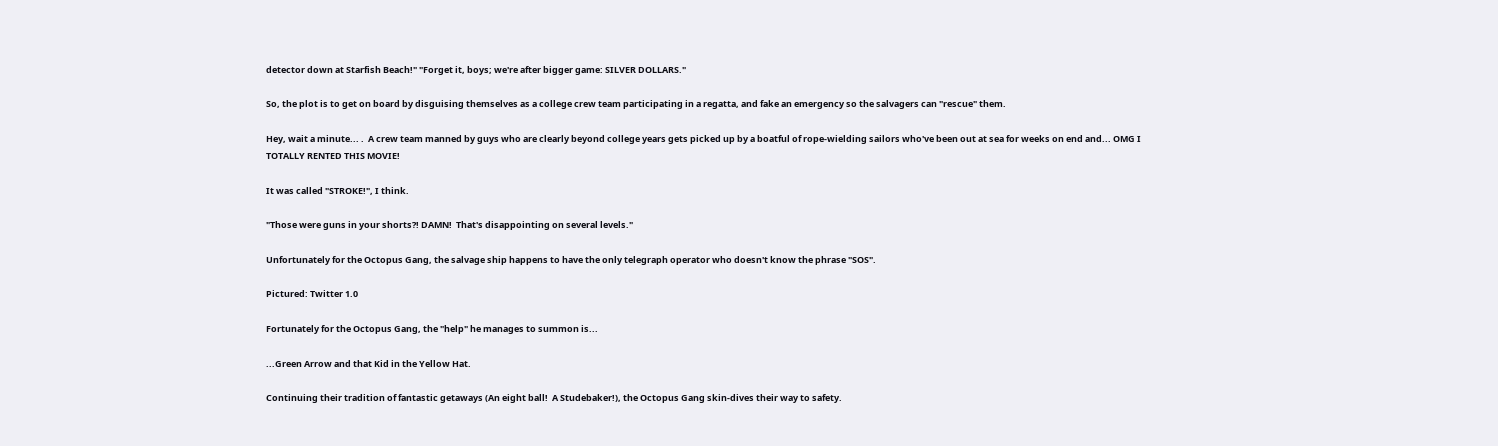detector down at Starfish Beach!" "Forget it, boys; we're after bigger game: SILVER DOLLARS."

So, the plot is to get on board by disguising themselves as a college crew team participating in a regatta, and fake an emergency so the salvagers can "rescue" them.

Hey, wait a minute... .  A crew team manned by guys who are clearly beyond college years gets picked up by a boatful of rope-wielding sailors who've been out at sea for weeks on end and... OMG I TOTALLY RENTED THIS MOVIE!

It was called "STROKE!", I think.

"Those were guns in your shorts?! DAMN!  That's disappointing on several levels."

Unfortunately for the Octopus Gang, the salvage ship happens to have the only telegraph operator who doesn't know the phrase "SOS".

Pictured: Twitter 1.0

Fortunately for the Octopus Gang, the "help" he manages to summon is...

...Green Arrow and that Kid in the Yellow Hat.

Continuing their tradition of fantastic getaways (An eight ball!  A Studebaker!), the Octopus Gang skin-dives their way to safety.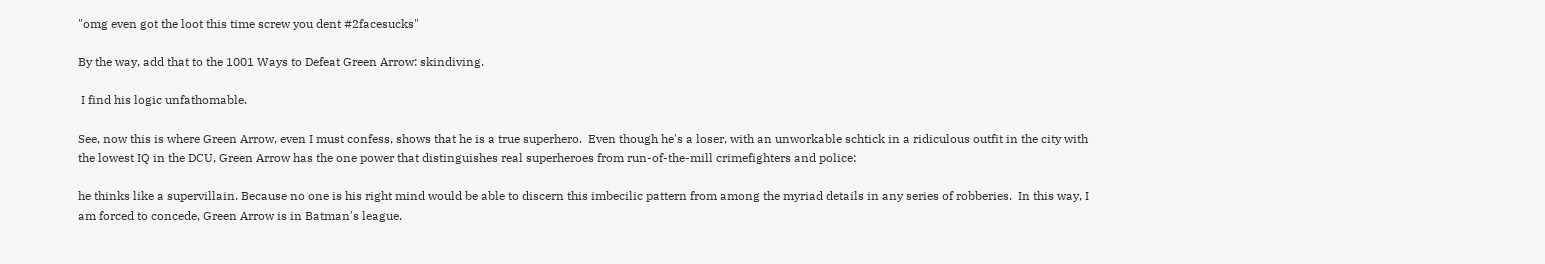"omg even got the loot this time screw you dent #2facesucks"

By the way, add that to the 1001 Ways to Defeat Green Arrow: skindiving.

 I find his logic unfathomable.

See, now this is where Green Arrow, even I must confess, shows that he is a true superhero.  Even though he's a loser, with an unworkable schtick in a ridiculous outfit in the city with the lowest IQ in the DCU, Green Arrow has the one power that distinguishes real superheroes from run-of-the-mill crimefighters and police:

he thinks like a supervillain. Because no one is his right mind would be able to discern this imbecilic pattern from among the myriad details in any series of robberies.  In this way, I am forced to concede, Green Arrow is in Batman's league.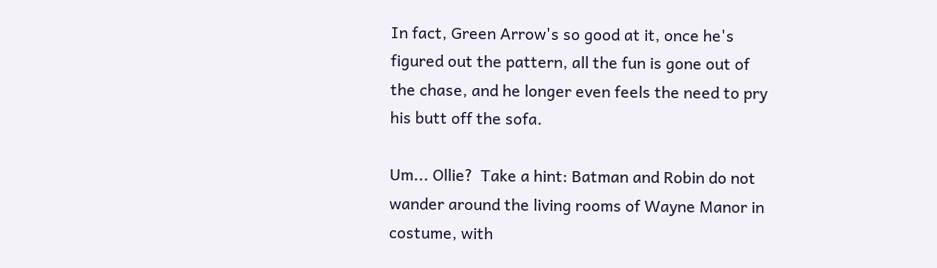In fact, Green Arrow's so good at it, once he's figured out the pattern, all the fun is gone out of the chase, and he longer even feels the need to pry his butt off the sofa.

Um... Ollie?  Take a hint: Batman and Robin do not wander around the living rooms of Wayne Manor in costume, with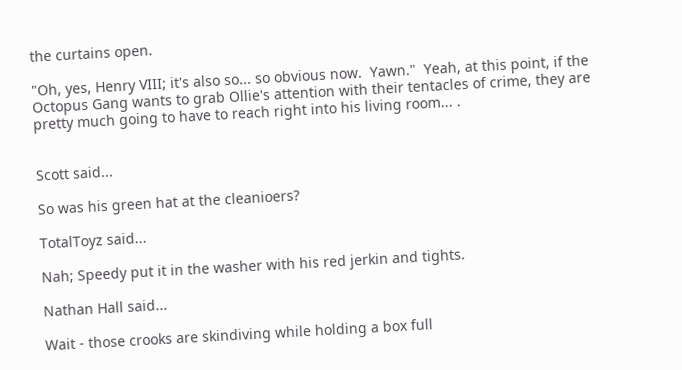the curtains open.

"Oh, yes, Henry VIII; it's also so... so obvious now.  Yawn."  Yeah, at this point, if the Octopus Gang wants to grab Ollie's attention with their tentacles of crime, they are pretty much going to have to reach right into his living room... .


Scott said...

So was his green hat at the cleanioers?

TotalToyz said...

Nah; Speedy put it in the washer with his red jerkin and tights.

Nathan Hall said...

Wait - those crooks are skindiving while holding a box full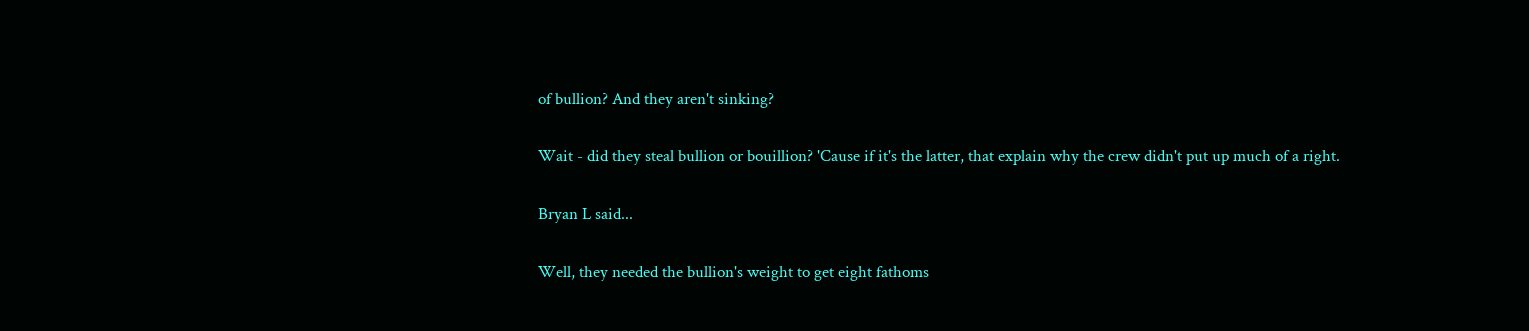of bullion? And they aren't sinking?

Wait - did they steal bullion or bouillion? 'Cause if it's the latter, that explain why the crew didn't put up much of a right.

Bryan L said...

Well, they needed the bullion's weight to get eight fathoms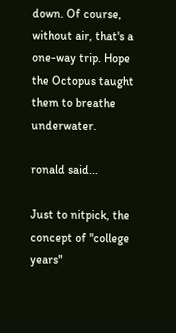down. Of course, without air, that's a one-way trip. Hope the Octopus taught them to breathe underwater.

ronald said...

Just to nitpick, the concept of "college years"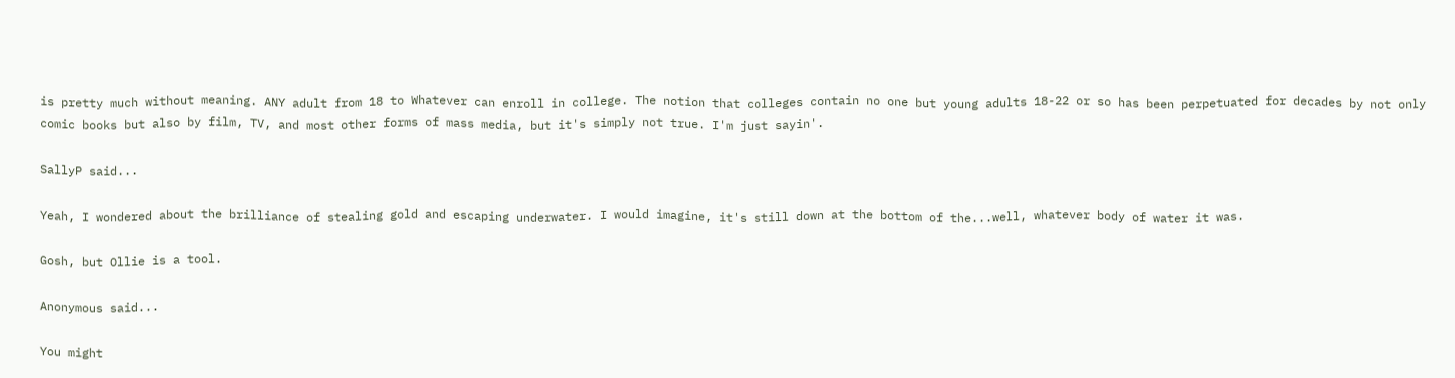is pretty much without meaning. ANY adult from 18 to Whatever can enroll in college. The notion that colleges contain no one but young adults 18-22 or so has been perpetuated for decades by not only comic books but also by film, TV, and most other forms of mass media, but it's simply not true. I'm just sayin'.

SallyP said...

Yeah, I wondered about the brilliance of stealing gold and escaping underwater. I would imagine, it's still down at the bottom of the...well, whatever body of water it was.

Gosh, but Ollie is a tool.

Anonymous said...

You might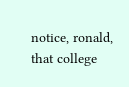notice, ronald, that college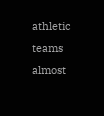athletic teams almost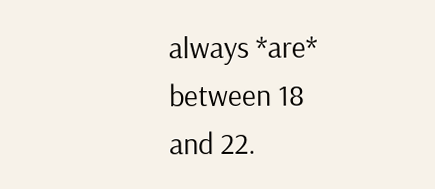always *are* between 18 and 22.